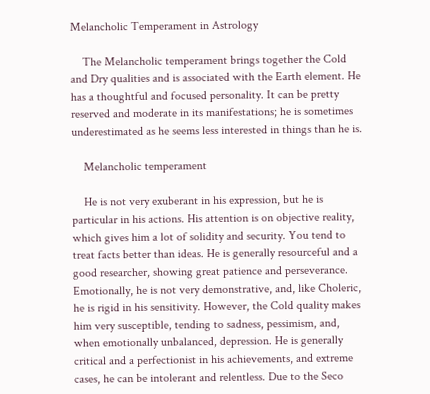Melancholic Temperament in Astrology

    The Melancholic temperament brings together the Cold and Dry qualities and is associated with the Earth element. He has a thoughtful and focused personality. It can be pretty reserved and moderate in its manifestations; he is sometimes underestimated as he seems less interested in things than he is.

    Melancholic temperament

    He is not very exuberant in his expression, but he is particular in his actions. His attention is on objective reality, which gives him a lot of solidity and security. You tend to treat facts better than ideas. He is generally resourceful and a good researcher, showing great patience and perseverance. Emotionally, he is not very demonstrative, and, like Choleric, he is rigid in his sensitivity. However, the Cold quality makes him very susceptible, tending to sadness, pessimism, and, when emotionally unbalanced, depression. He is generally critical and a perfectionist in his achievements, and extreme cases, he can be intolerant and relentless. Due to the Seco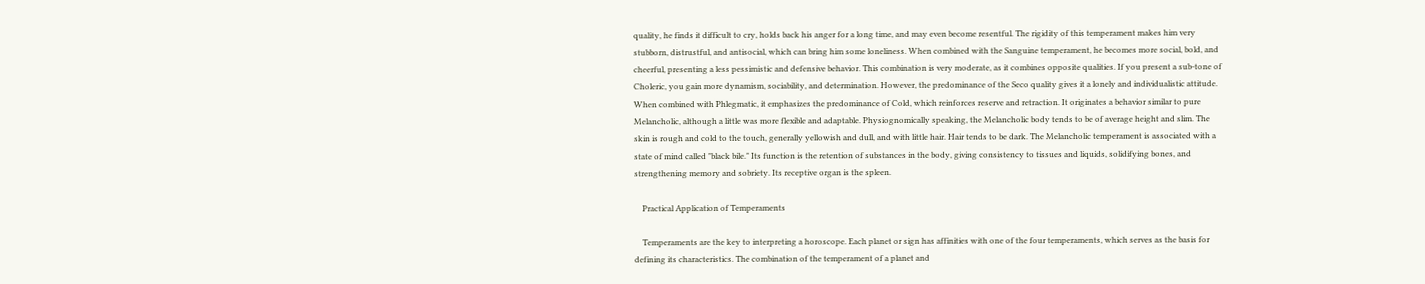quality, he finds it difficult to cry, holds back his anger for a long time, and may even become resentful. The rigidity of this temperament makes him very stubborn, distrustful, and antisocial, which can bring him some loneliness. When combined with the Sanguine temperament, he becomes more social, bold, and cheerful, presenting a less pessimistic and defensive behavior. This combination is very moderate, as it combines opposite qualities. If you present a sub-tone of Choleric, you gain more dynamism, sociability, and determination. However, the predominance of the Seco quality gives it a lonely and individualistic attitude. When combined with Phlegmatic, it emphasizes the predominance of Cold, which reinforces reserve and retraction. It originates a behavior similar to pure Melancholic, although a little was more flexible and adaptable. Physiognomically speaking, the Melancholic body tends to be of average height and slim. The skin is rough and cold to the touch, generally yellowish and dull, and with little hair. Hair tends to be dark. The Melancholic temperament is associated with a state of mind called "black bile." Its function is the retention of substances in the body, giving consistency to tissues and liquids, solidifying bones, and strengthening memory and sobriety. Its receptive organ is the spleen.

    Practical Application of Temperaments

    Temperaments are the key to interpreting a horoscope. Each planet or sign has affinities with one of the four temperaments, which serves as the basis for defining its characteristics. The combination of the temperament of a planet and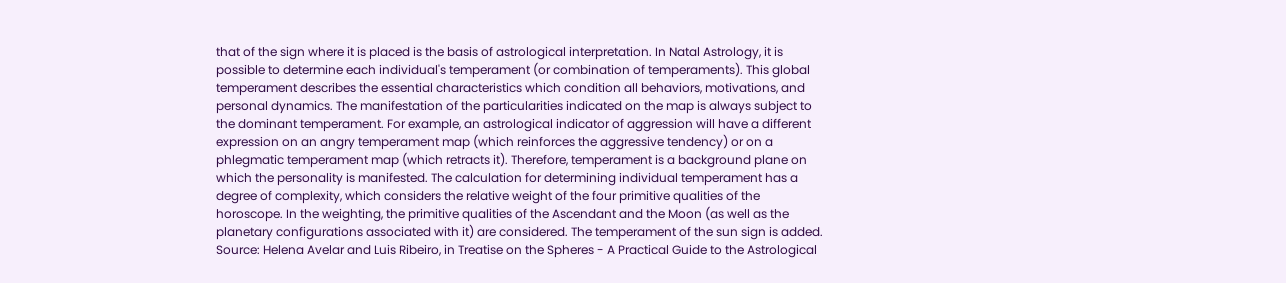that of the sign where it is placed is the basis of astrological interpretation. In Natal Astrology, it is possible to determine each individual's temperament (or combination of temperaments). This global temperament describes the essential characteristics which condition all behaviors, motivations, and personal dynamics. The manifestation of the particularities indicated on the map is always subject to the dominant temperament. For example, an astrological indicator of aggression will have a different expression on an angry temperament map (which reinforces the aggressive tendency) or on a phlegmatic temperament map (which retracts it). Therefore, temperament is a background plane on which the personality is manifested. The calculation for determining individual temperament has a degree of complexity, which considers the relative weight of the four primitive qualities of the horoscope. In the weighting, the primitive qualities of the Ascendant and the Moon (as well as the planetary configurations associated with it) are considered. The temperament of the sun sign is added. Source: Helena Avelar and Luis Ribeiro, in Treatise on the Spheres - A Practical Guide to the Astrological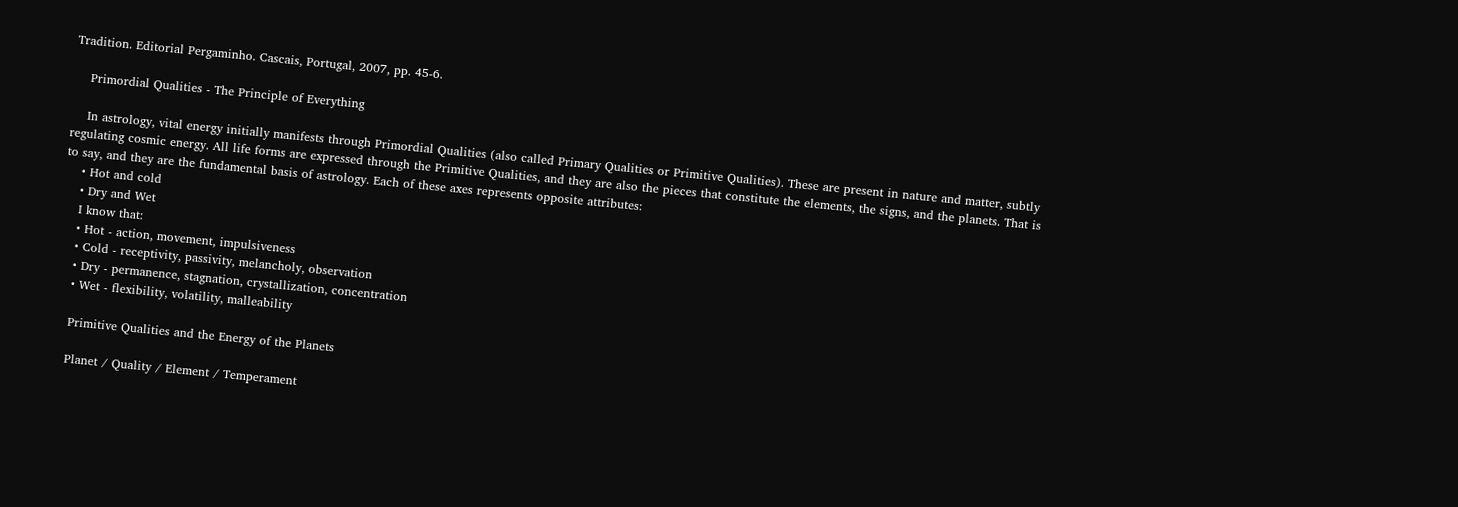Tradition. Editorial Pergaminho. Cascais, Portugal, 2007, pp. 45-6.

    Primordial Qualities - The Principle of Everything

    In astrology, vital energy initially manifests through Primordial Qualities (also called Primary Qualities or Primitive Qualities). These are present in nature and matter, subtly regulating cosmic energy. All life forms are expressed through the Primitive Qualities, and they are also the pieces that constitute the elements, the signs, and the planets. That is to say, and they are the fundamental basis of astrology. Each of these axes represents opposite attributes:
    • Hot and cold
    • Dry and Wet
    I know that:
    • Hot - action, movement, impulsiveness
    • Cold - receptivity, passivity, melancholy, observation
    • Dry - permanence, stagnation, crystallization, concentration
    • Wet - flexibility, volatility, malleability

    Primitive Qualities and the Energy of the Planets

    Planet / Quality / Element / Temperament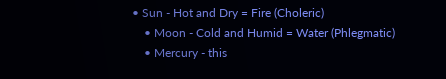• Sun - Hot and Dry = Fire (Choleric)
    • Moon - Cold and Humid = Water (Phlegmatic)
    • Mercury - this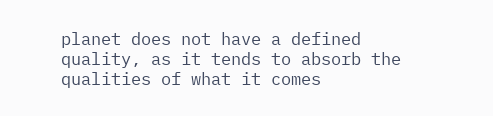planet does not have a defined quality, as it tends to absorb the qualities of what it comes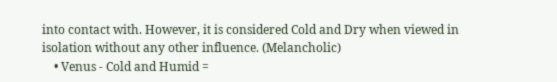into contact with. However, it is considered Cold and Dry when viewed in isolation without any other influence. (Melancholic)
    • Venus - Cold and Humid =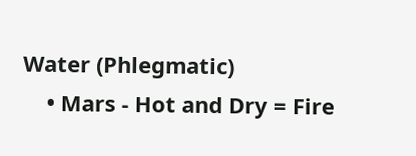Water (Phlegmatic)
    • Mars - Hot and Dry = Fire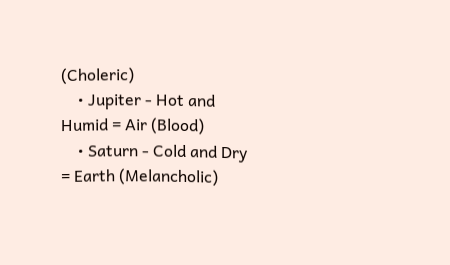(Choleric)
    • Jupiter - Hot and Humid = Air (Blood)
    • Saturn - Cold and Dry = Earth (Melancholic)